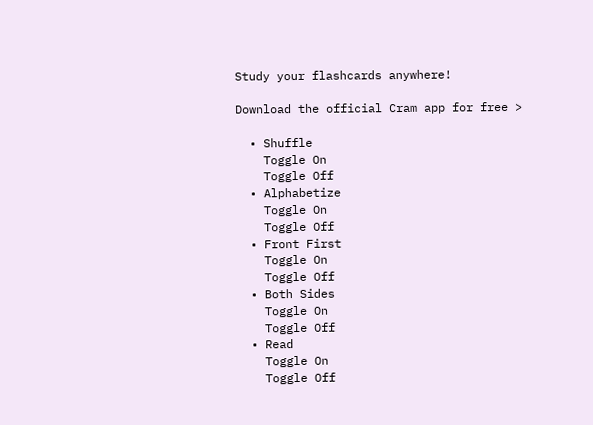Study your flashcards anywhere!

Download the official Cram app for free >

  • Shuffle
    Toggle On
    Toggle Off
  • Alphabetize
    Toggle On
    Toggle Off
  • Front First
    Toggle On
    Toggle Off
  • Both Sides
    Toggle On
    Toggle Off
  • Read
    Toggle On
    Toggle Off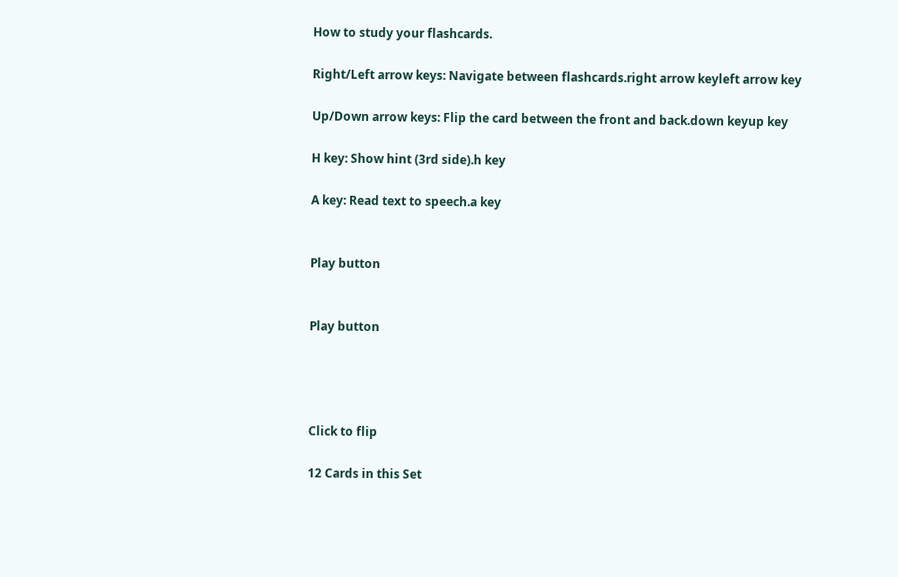How to study your flashcards.

Right/Left arrow keys: Navigate between flashcards.right arrow keyleft arrow key

Up/Down arrow keys: Flip the card between the front and back.down keyup key

H key: Show hint (3rd side).h key

A key: Read text to speech.a key


Play button


Play button




Click to flip

12 Cards in this Set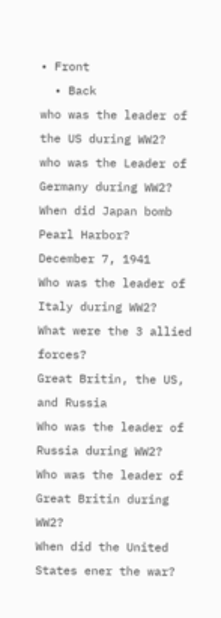• Front
  • Back
who was the leader of the US during WW2?
who was the Leader of Germany during WW2?
When did Japan bomb Pearl Harbor?
December 7, 1941
Who was the leader of Italy during WW2?
What were the 3 allied forces?
Great Britin, the US, and Russia
Who was the leader of Russia during WW2?
Who was the leader of Great Britin during WW2?
When did the United States ener the war?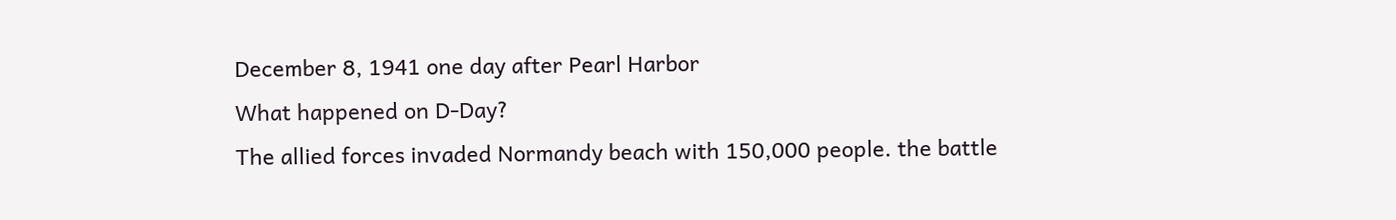December 8, 1941 one day after Pearl Harbor
What happened on D-Day?
The allied forces invaded Normandy beach with 150,000 people. the battle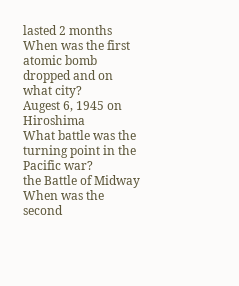lasted 2 months
When was the first atomic bomb dropped and on what city?
Augest 6, 1945 on Hiroshima
What battle was the turning point in the Pacific war?
the Battle of Midway
When was the second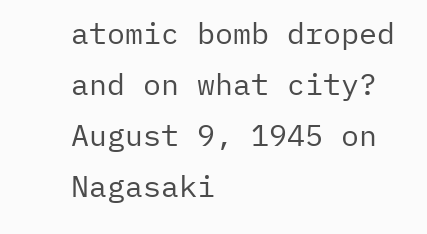atomic bomb droped and on what city?
August 9, 1945 on Nagasaki